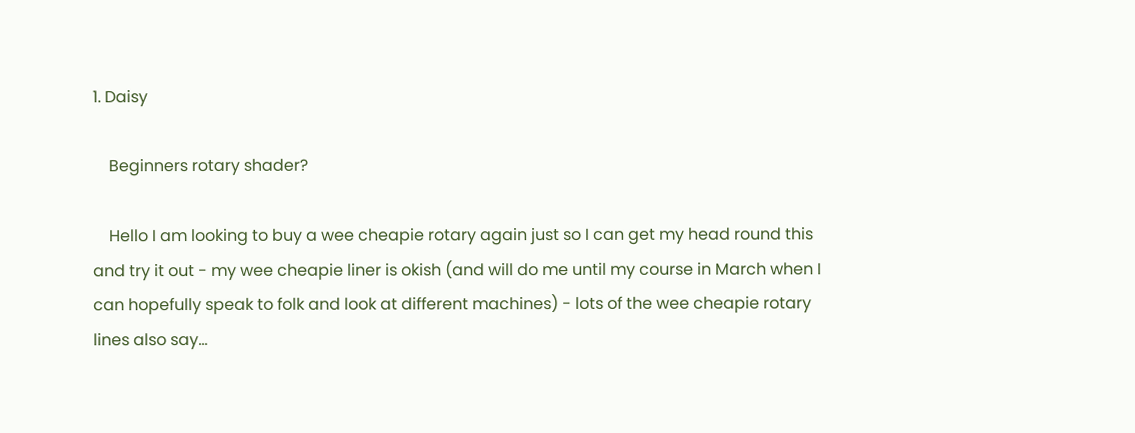1. Daisy

    Beginners rotary shader?

    Hello I am looking to buy a wee cheapie rotary again just so I can get my head round this and try it out - my wee cheapie liner is okish (and will do me until my course in March when I can hopefully speak to folk and look at different machines) - lots of the wee cheapie rotary lines also say...